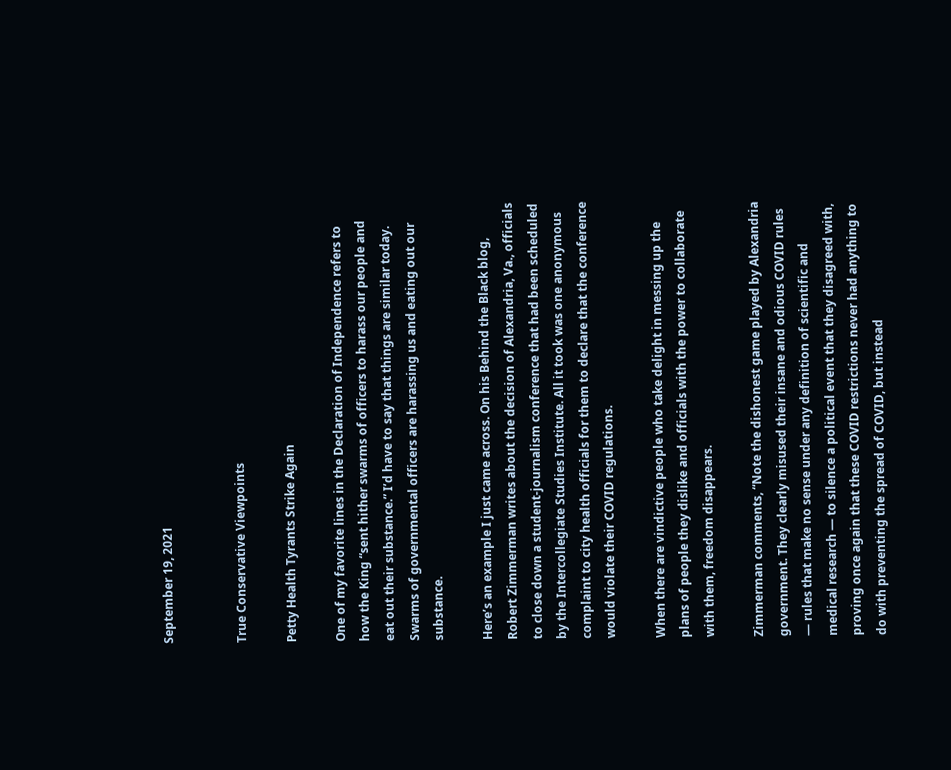September 19, 2021


True Conservative Viewpoints

Petty Health Tyrants Strike Again

One of my favorite lines in the Declaration of Independence refers to how the King “sent hither swarms of officers to harass our people and eat out their substance.” I’d have to say that things are similar today. Swarms of governmental officers are harassing us and eating out our substance.

Here’s an example I just came across. On his Behind the Black blog, Robert Zimmerman writes about the decision of Alexandria, Va., officials to close down a student-journalism conference that had been scheduled by the Intercollegiate Studies Institute. All it took was one anonymous complaint to city health officials for them to declare that the conference would violate their COVID regulations.

When there are vindictive people who take delight in messing up the plans of people they dislike and officials with the power to collaborate with them, freedom disappears.

Zimmerman comments, “Note the dishonest game played by Alexandria government. They clearly misused their insane and odious COVID rules — rules that make no sense under any definition of scientific and medical research — to silence a political event that they disagreed with, proving once again that these COVID restrictions never had anything to do with preventing the spread of COVID, but instead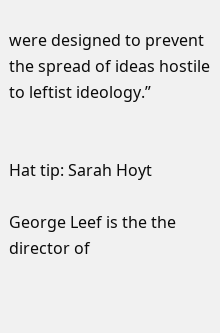were designed to prevent the spread of ideas hostile to leftist ideology.”


Hat tip: Sarah Hoyt

George Leef is the the director of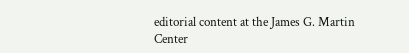editorial content at the James G. Martin Center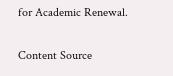for Academic Renewal.

Content Source